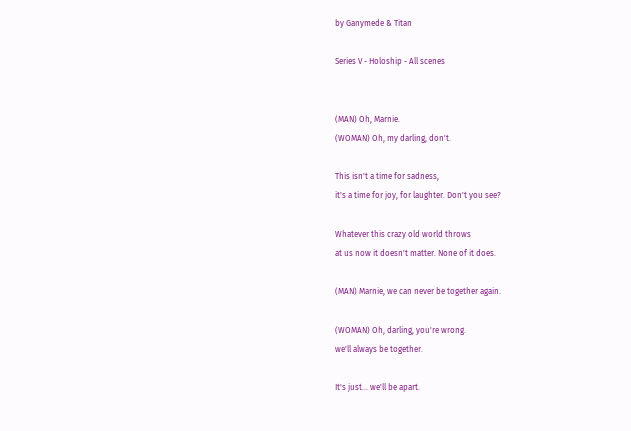by Ganymede & Titan

Series V - Holoship - All scenes


(MAN) Oh, Marnie.
(WOMAN) Oh, my darling, don't.

This isn't a time for sadness,
it's a time for joy, for laughter. Don't you see?

Whatever this crazy old world throws
at us now it doesn't matter. None of it does.

(MAN) Marnie, we can never be together again.

(WOMAN) Oh, darling, you're wrong.
we'll always be together.

It's just... we'll be apart.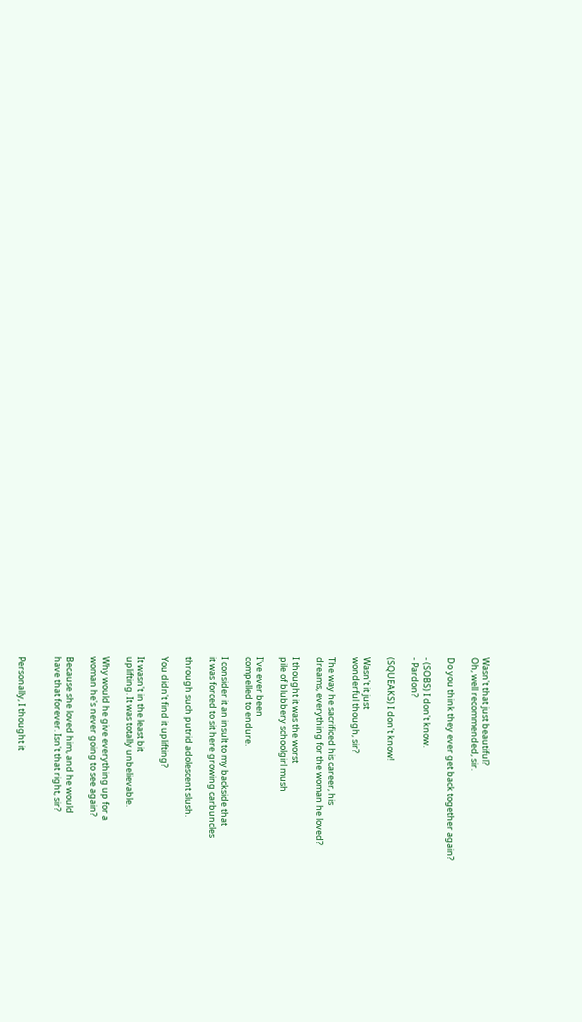Wasn't that just beautiful?
Oh, well recommended, sir.

Do you think they ever get back together again?

- (SOBS) I don't know.
- Pardon?

(SQUEAKS) I don't know!

Wasn't it just
wonderful though, sir?

The way he sacrificed his career, his
dreams, everything for the woman he loved?

I thought it was the worst
pile of blubbery schoolgirl mush

I've ever been
compelled to endure.

I consider it an insult to my backside that
it was forced to sit here growing carbuncles

through such putrid adolescent slush.

You didn't find it uplifting?

It wasn't in the least bit
uplifting. It was totally unbelievable.

Why would he give everything up for a
woman he's never going to see again?

Because she loved him, and he would
have that forever. Isn't that right, sir?


Personally, I thought it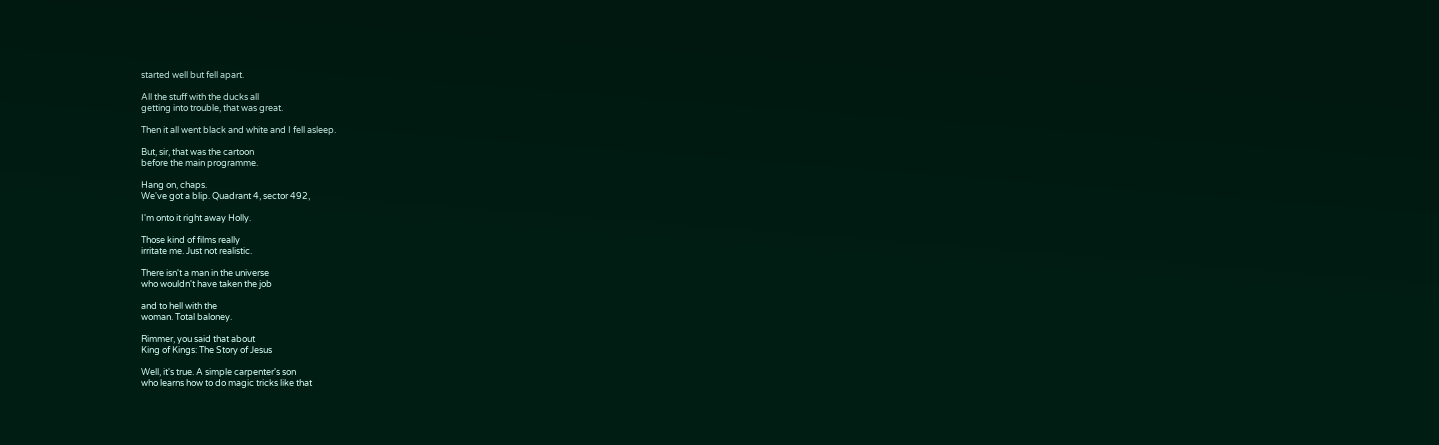started well but fell apart.

All the stuff with the ducks all
getting into trouble, that was great.

Then it all went black and white and I fell asleep.

But, sir, that was the cartoon
before the main programme.

Hang on, chaps.
We've got a blip. Quadrant 4, sector 492,

I'm onto it right away Holly.

Those kind of films really
irritate me. Just not realistic.

There isn't a man in the universe
who wouldn't have taken the job

and to hell with the
woman. Total baloney.

Rimmer, you said that about
King of Kings: The Story of Jesus

Well, it's true. A simple carpenter's son
who learns how to do magic tricks like that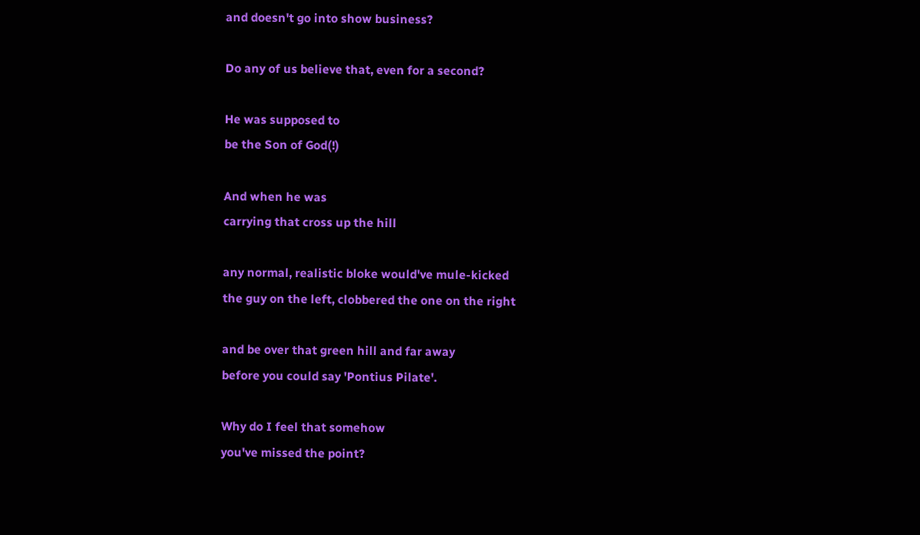and doesn't go into show business?

Do any of us believe that, even for a second?

He was supposed to
be the Son of God(!)

And when he was
carrying that cross up the hill

any normal, realistic bloke would've mule-kicked
the guy on the left, clobbered the one on the right

and be over that green hill and far away
before you could say 'Pontius Pilate'.

Why do I feel that somehow
you've missed the point?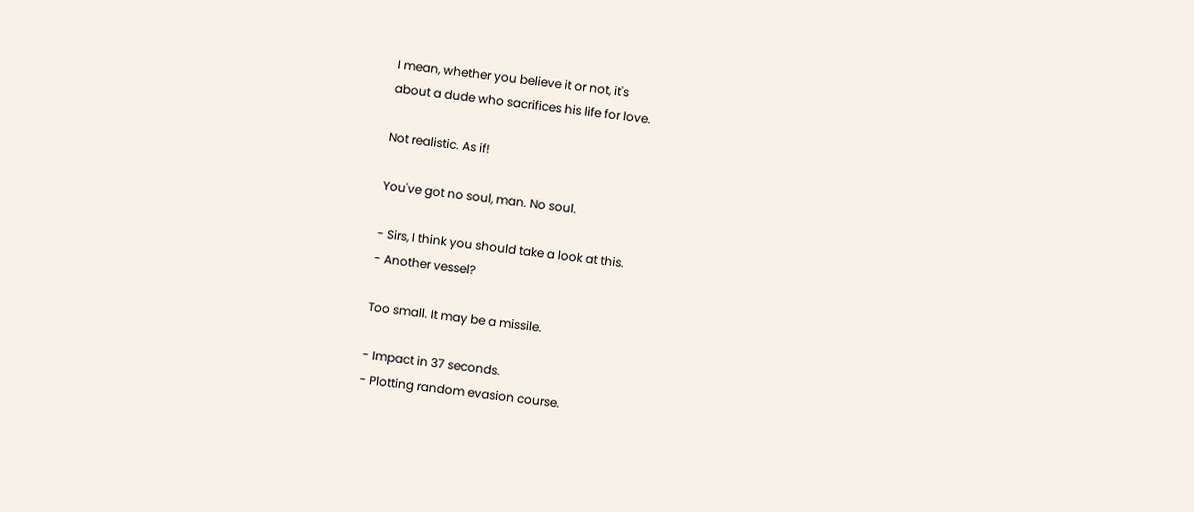I mean, whether you believe it or not, it's
about a dude who sacrifices his life for love.

Not realistic. As if!

You've got no soul, man. No soul.

- Sirs, I think you should take a look at this.
- Another vessel?

Too small. It may be a missile.

- Impact in 37 seconds.
- Plotting random evasion course.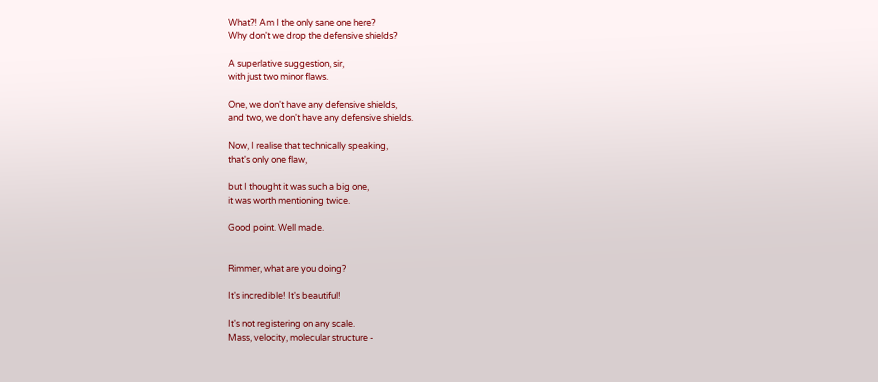What?! Am I the only sane one here?
Why don't we drop the defensive shields?

A superlative suggestion, sir,
with just two minor flaws.

One, we don't have any defensive shields,
and two, we don't have any defensive shields.

Now, I realise that technically speaking,
that's only one flaw,

but I thought it was such a big one,
it was worth mentioning twice.

Good point. Well made.


Rimmer, what are you doing?

It's incredible! It's beautiful!

It's not registering on any scale.
Mass, velocity, molecular structure -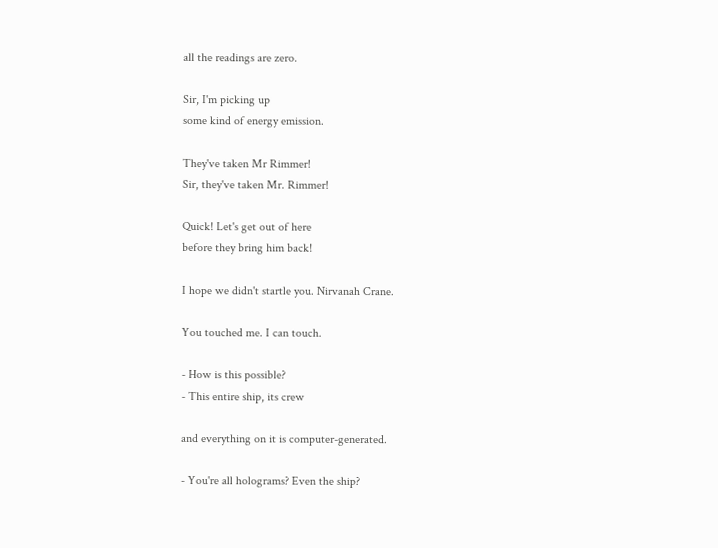all the readings are zero.

Sir, I'm picking up
some kind of energy emission.

They've taken Mr Rimmer!
Sir, they've taken Mr. Rimmer!

Quick! Let's get out of here
before they bring him back!

I hope we didn't startle you. Nirvanah Crane.

You touched me. I can touch.

- How is this possible?
- This entire ship, its crew

and everything on it is computer-generated.

- You're all holograms? Even the ship?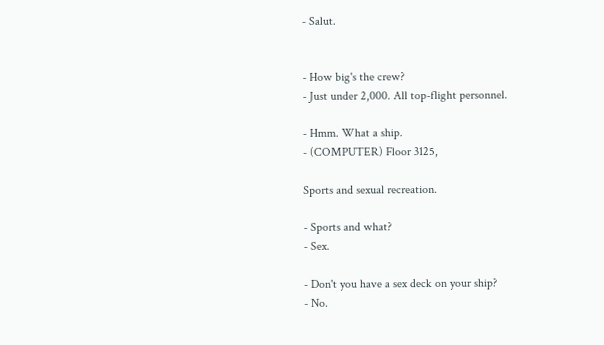- Salut.


- How big's the crew?
- Just under 2,000. All top-flight personnel.

- Hmm. What a ship.
- (COMPUTER) Floor 3125,

Sports and sexual recreation.

- Sports and what?
- Sex.

- Don't you have a sex deck on your ship?
- No.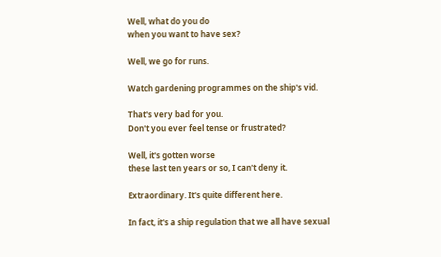Well, what do you do
when you want to have sex?

Well, we go for runs.

Watch gardening programmes on the ship's vid.

That's very bad for you.
Don't you ever feel tense or frustrated?

Well, it's gotten worse
these last ten years or so, I can't deny it.

Extraordinary. It's quite different here.

In fact, it's a ship regulation that we all have sexual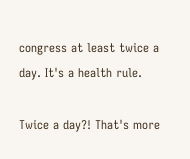congress at least twice a day. It's a health rule.

Twice a day?! That's more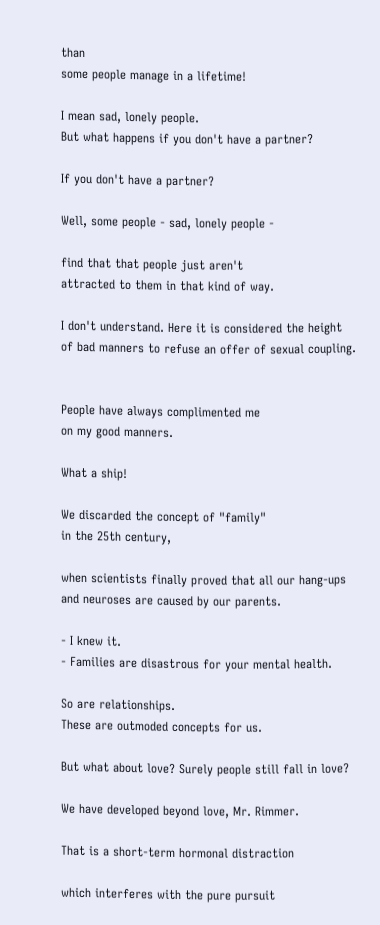than
some people manage in a lifetime!

I mean sad, lonely people.
But what happens if you don't have a partner?

If you don't have a partner?

Well, some people - sad, lonely people -

find that that people just aren't
attracted to them in that kind of way.

I don't understand. Here it is considered the height
of bad manners to refuse an offer of sexual coupling.


People have always complimented me
on my good manners.

What a ship!

We discarded the concept of "family"
in the 25th century,

when scientists finally proved that all our hang-ups
and neuroses are caused by our parents.

- I knew it.
- Families are disastrous for your mental health.

So are relationships.
These are outmoded concepts for us.

But what about love? Surely people still fall in love?

We have developed beyond love, Mr. Rimmer.

That is a short-term hormonal distraction

which interferes with the pure pursuit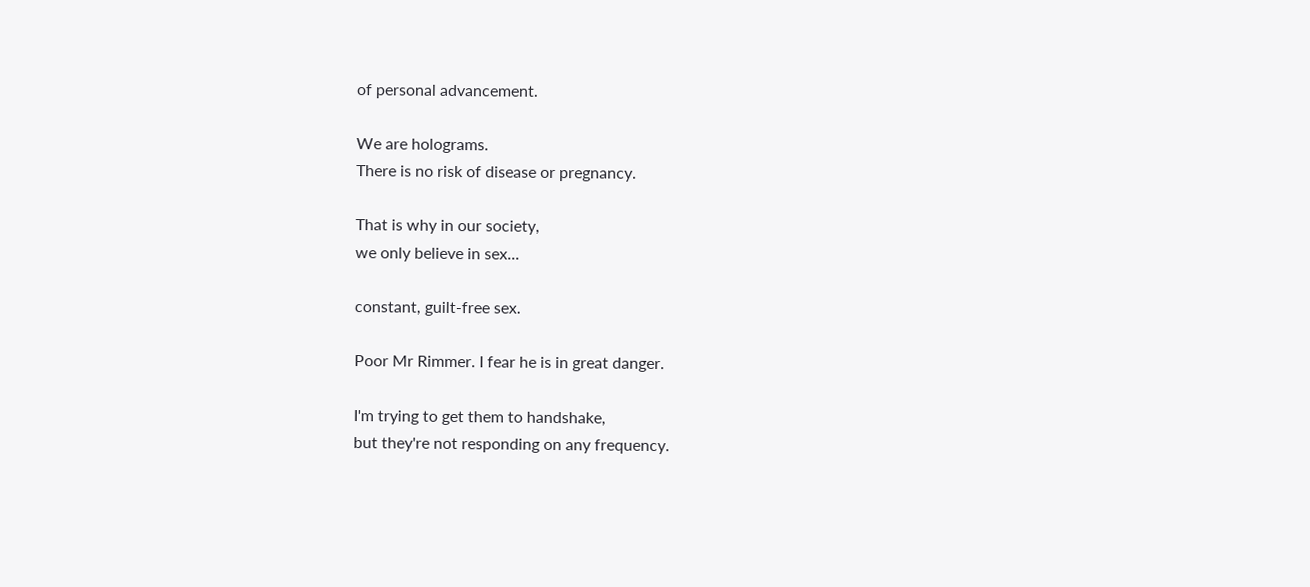of personal advancement.

We are holograms.
There is no risk of disease or pregnancy.

That is why in our society,
we only believe in sex...

constant, guilt-free sex.

Poor Mr Rimmer. I fear he is in great danger.

I'm trying to get them to handshake,
but they're not responding on any frequency.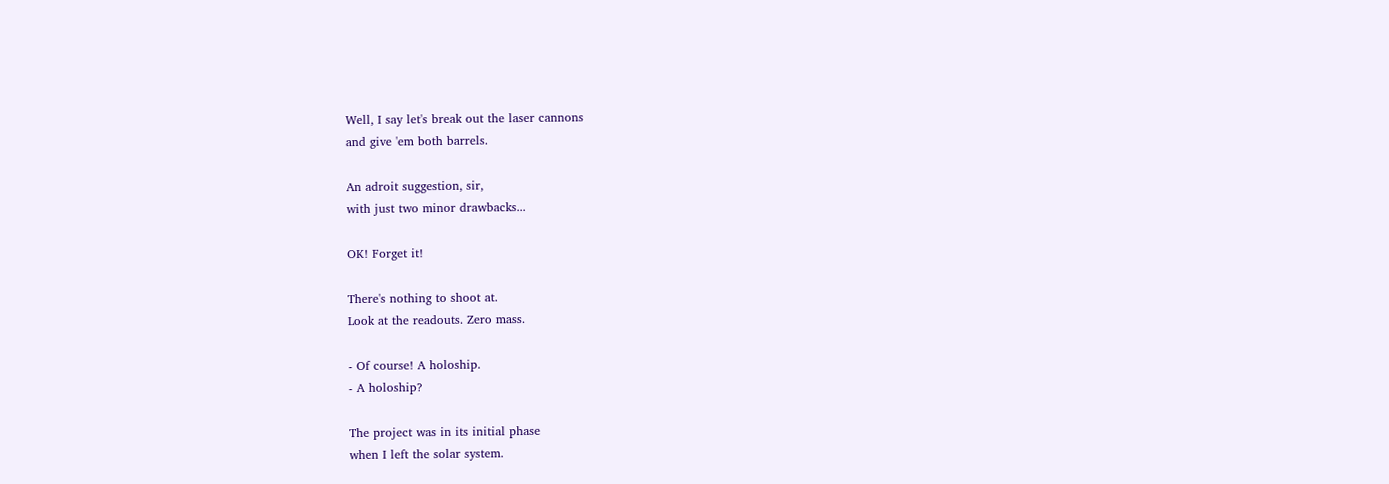Well, I say let's break out the laser cannons
and give 'em both barrels.

An adroit suggestion, sir,
with just two minor drawbacks...

OK! Forget it!

There's nothing to shoot at.
Look at the readouts. Zero mass.

- Of course! A holoship.
- A holoship?

The project was in its initial phase
when I left the solar system.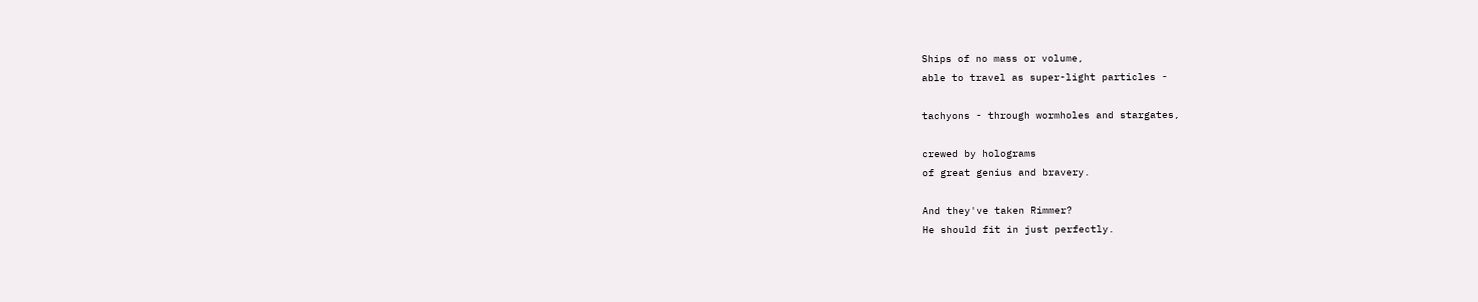Ships of no mass or volume,
able to travel as super-light particles -

tachyons - through wormholes and stargates,

crewed by holograms
of great genius and bravery.

And they've taken Rimmer?
He should fit in just perfectly.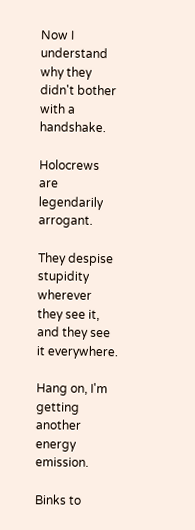Now I understand why they
didn't bother with a handshake.

Holocrews are legendarily arrogant.

They despise stupidity wherever they see it,
and they see it everywhere.

Hang on, I'm getting another energy emission.

Binks to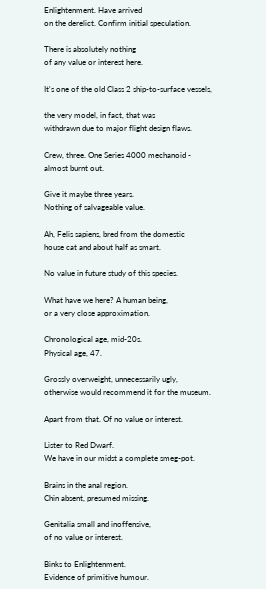Enlightenment. Have arrived
on the derelict. Confirm initial speculation.

There is absolutely nothing
of any value or interest here.

It's one of the old Class 2 ship-to-surface vessels,

the very model, in fact, that was
withdrawn due to major flight design flaws.

Crew, three. One Series 4000 mechanoid -
almost burnt out.

Give it maybe three years.
Nothing of salvageable value.

Ah, Felis sapiens, bred from the domestic
house cat and about half as smart.

No value in future study of this species.

What have we here? A human being,
or a very close approximation.

Chronological age, mid-20s.
Physical age, 47.

Grossly overweight, unnecessarily ugly,
otherwise would recommend it for the museum.

Apart from that. Of no value or interest.

Lister to Red Dwarf.
We have in our midst a complete smeg-pot.

Brains in the anal region.
Chin absent, presumed missing.

Genitalia small and inoffensive,
of no value or interest.

Binks to Enlightenment.
Evidence of primitive humour.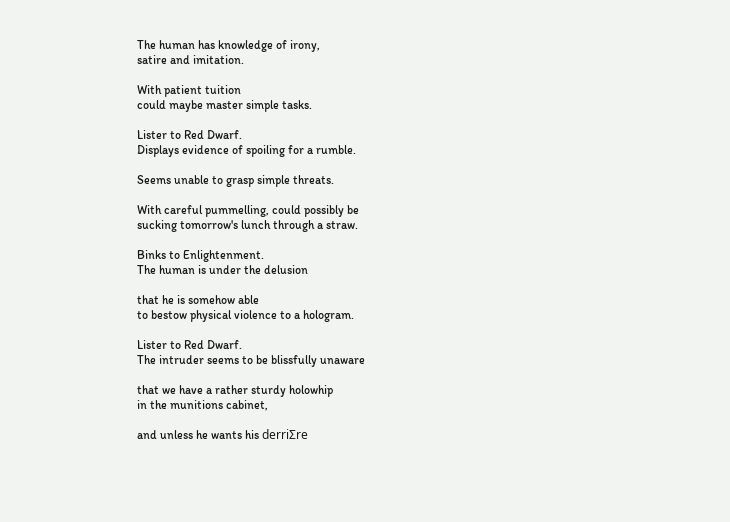The human has knowledge of irony,
satire and imitation.

With patient tuition
could maybe master simple tasks.

Lister to Red Dwarf.
Displays evidence of spoiling for a rumble.

Seems unable to grasp simple threats.

With careful pummelling, could possibly be
sucking tomorrow's lunch through a straw.

Binks to Enlightenment.
The human is under the delusion

that he is somehow able
to bestow physical violence to a hologram.

Lister to Red Dwarf.
The intruder seems to be blissfully unaware

that we have a rather sturdy holowhip
in the munitions cabinet,

and unless he wants his derriƩre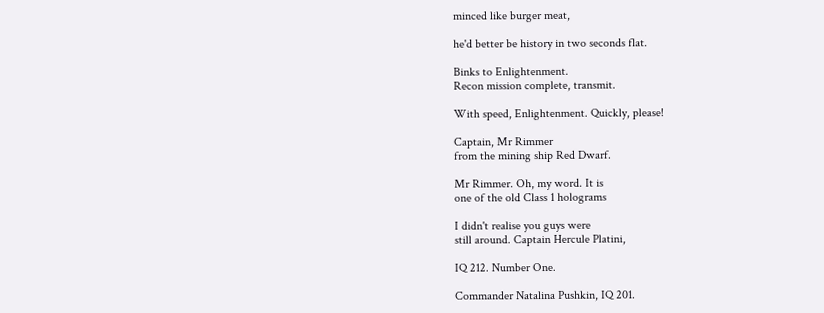minced like burger meat,

he'd better be history in two seconds flat.

Binks to Enlightenment.
Recon mission complete, transmit.

With speed, Enlightenment. Quickly, please!

Captain, Mr Rimmer
from the mining ship Red Dwarf.

Mr Rimmer. Oh, my word. It is
one of the old Class 1 holograms

I didn't realise you guys were
still around. Captain Hercule Platini,

IQ 212. Number One.

Commander Natalina Pushkin, IQ 201.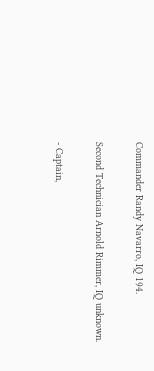Commander Randy Navarro, IQ 194.

Second Technician Arnold Rimmer, IQ unknown.

- Captain,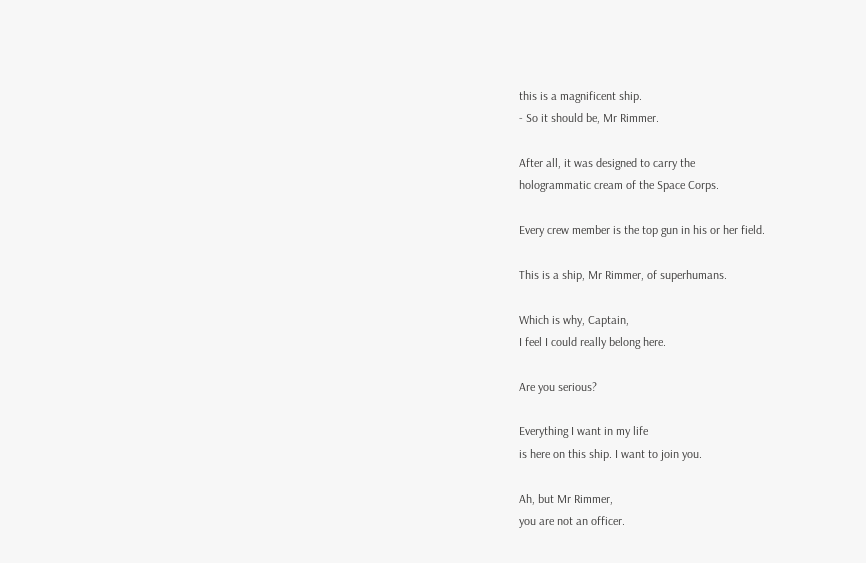this is a magnificent ship.
- So it should be, Mr Rimmer.

After all, it was designed to carry the
hologrammatic cream of the Space Corps.

Every crew member is the top gun in his or her field.

This is a ship, Mr Rimmer, of superhumans.

Which is why, Captain,
I feel I could really belong here.

Are you serious?

Everything I want in my life
is here on this ship. I want to join you.

Ah, but Mr Rimmer,
you are not an officer.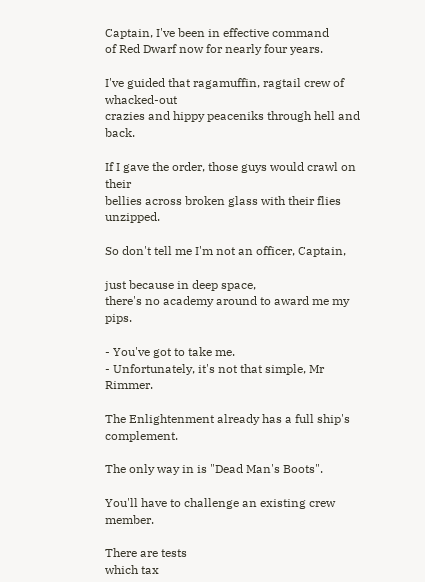Captain, I've been in effective command
of Red Dwarf now for nearly four years.

I've guided that ragamuffin, ragtail crew of whacked-out
crazies and hippy peaceniks through hell and back.

If I gave the order, those guys would crawl on their
bellies across broken glass with their flies unzipped.

So don't tell me I'm not an officer, Captain,

just because in deep space,
there's no academy around to award me my pips.

- You've got to take me.
- Unfortunately, it's not that simple, Mr Rimmer.

The Enlightenment already has a full ship's complement.

The only way in is "Dead Man's Boots".

You'll have to challenge an existing crew member.

There are tests
which tax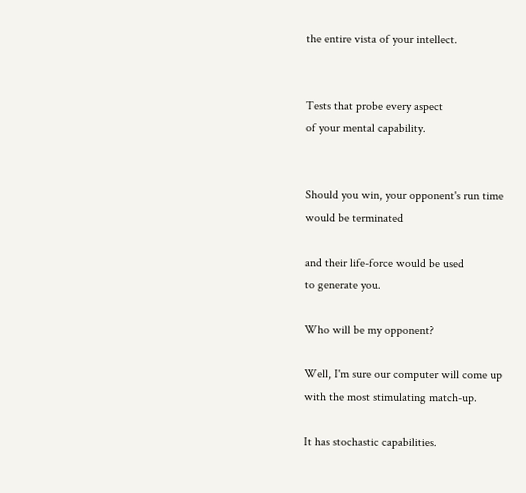the entire vista of your intellect.


Tests that probe every aspect
of your mental capability.


Should you win, your opponent's run time
would be terminated

and their life-force would be used
to generate you.

Who will be my opponent?

Well, I'm sure our computer will come up
with the most stimulating match-up.

It has stochastic capabilities.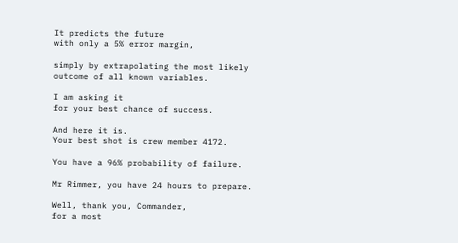It predicts the future
with only a 5% error margin,

simply by extrapolating the most likely
outcome of all known variables.

I am asking it
for your best chance of success.

And here it is.
Your best shot is crew member 4172.

You have a 96% probability of failure.

Mr Rimmer, you have 24 hours to prepare.

Well, thank you, Commander,
for a most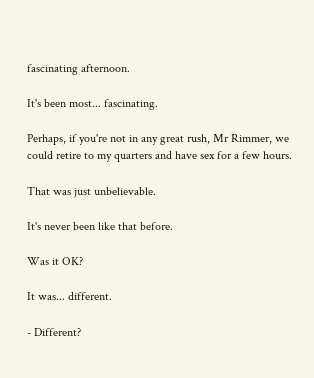fascinating afternoon.

It's been most... fascinating.

Perhaps, if you're not in any great rush, Mr Rimmer, we
could retire to my quarters and have sex for a few hours.

That was just unbelievable.

It's never been like that before.

Was it OK?

It was... different.

- Different?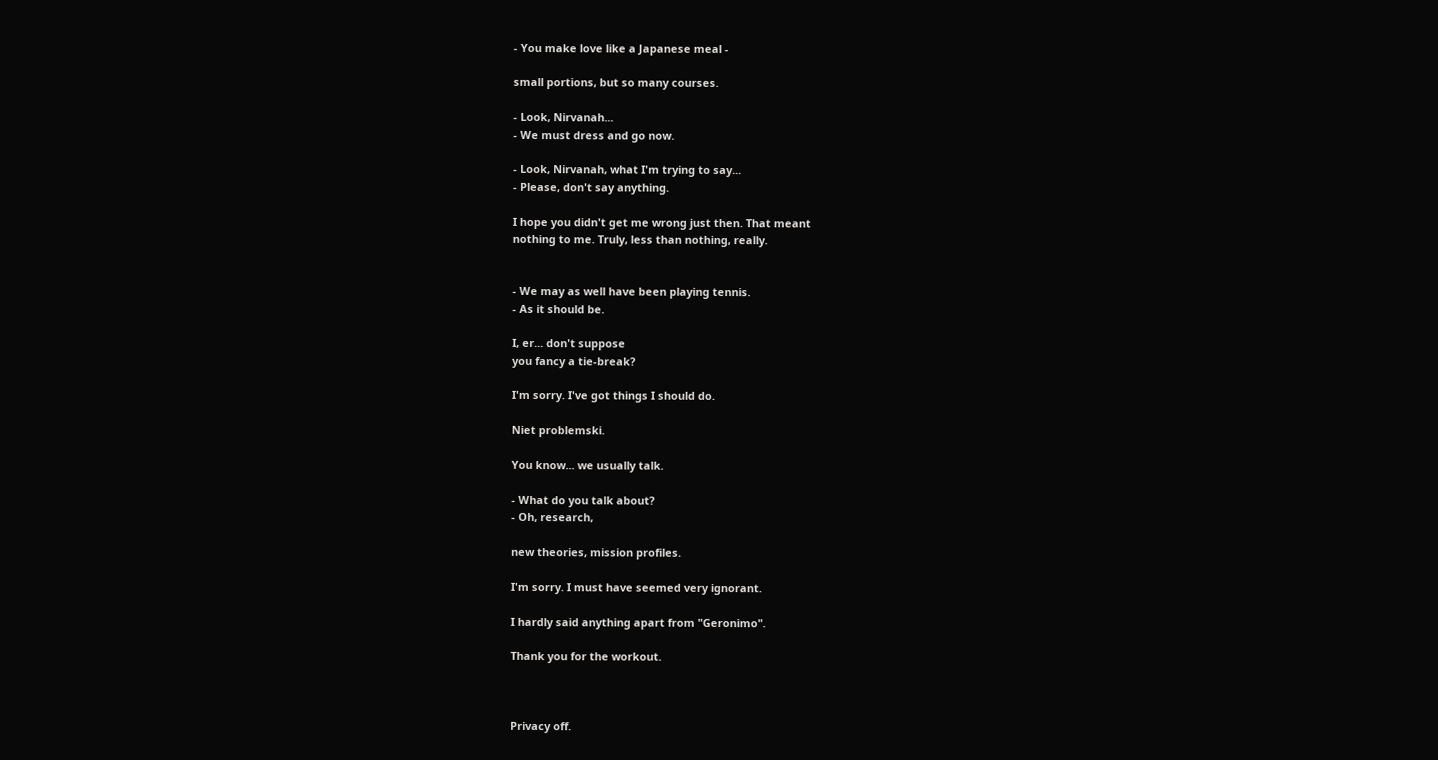- You make love like a Japanese meal -

small portions, but so many courses.

- Look, Nirvanah...
- We must dress and go now.

- Look, Nirvanah, what I'm trying to say...
- Please, don't say anything.

I hope you didn't get me wrong just then. That meant
nothing to me. Truly, less than nothing, really.


- We may as well have been playing tennis.
- As it should be.

I, er... don't suppose
you fancy a tie-break?

I'm sorry. I've got things I should do.

Niet problemski.

You know... we usually talk.

- What do you talk about?
- Oh, research,

new theories, mission profiles.

I'm sorry. I must have seemed very ignorant.

I hardly said anything apart from "Geronimo".

Thank you for the workout.



Privacy off.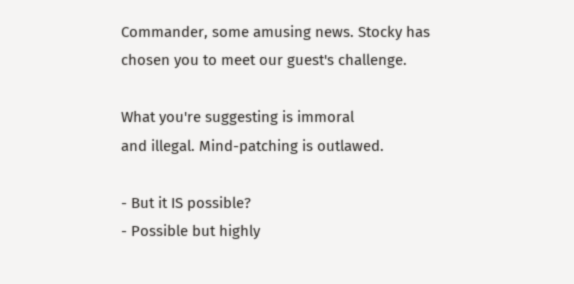Commander, some amusing news. Stocky has
chosen you to meet our guest's challenge.

What you're suggesting is immoral
and illegal. Mind-patching is outlawed.

- But it IS possible?
- Possible but highly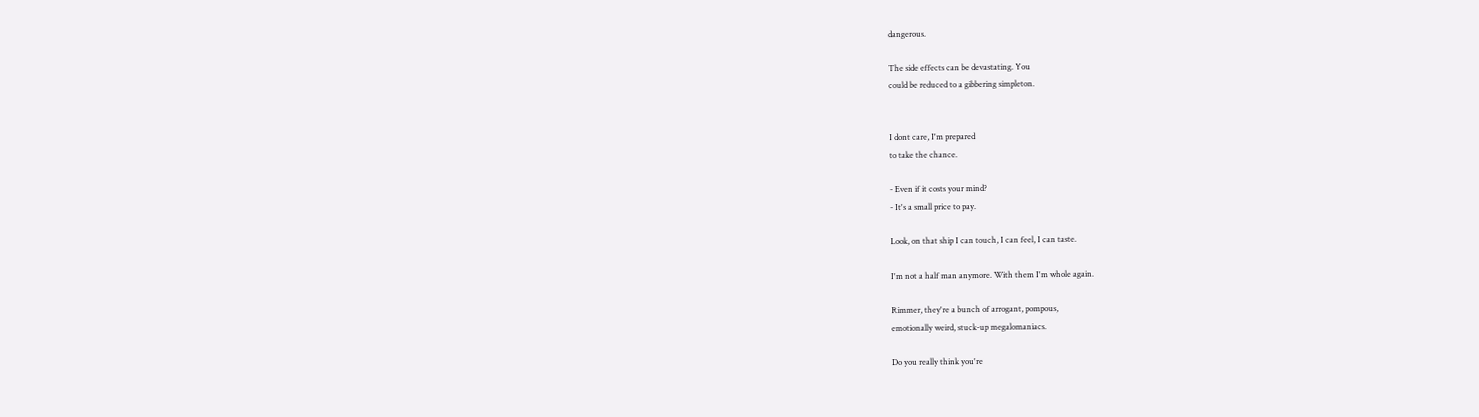dangerous.

The side effects can be devastating. You
could be reduced to a gibbering simpleton.


I dont care, I'm prepared
to take the chance.

- Even if it costs your mind?
- It's a small price to pay.

Look, on that ship I can touch, I can feel, I can taste.

I'm not a half man anymore. With them I'm whole again.

Rimmer, they're a bunch of arrogant, pompous,
emotionally weird, stuck-up megalomaniacs.

Do you really think you're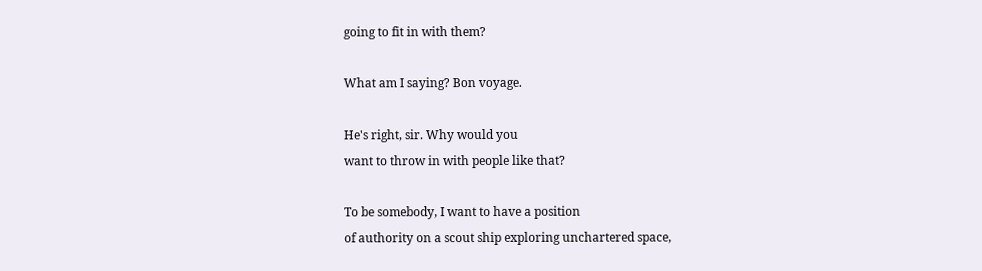going to fit in with them?

What am I saying? Bon voyage.

He's right, sir. Why would you
want to throw in with people like that?

To be somebody, I want to have a position
of authority on a scout ship exploring unchartered space,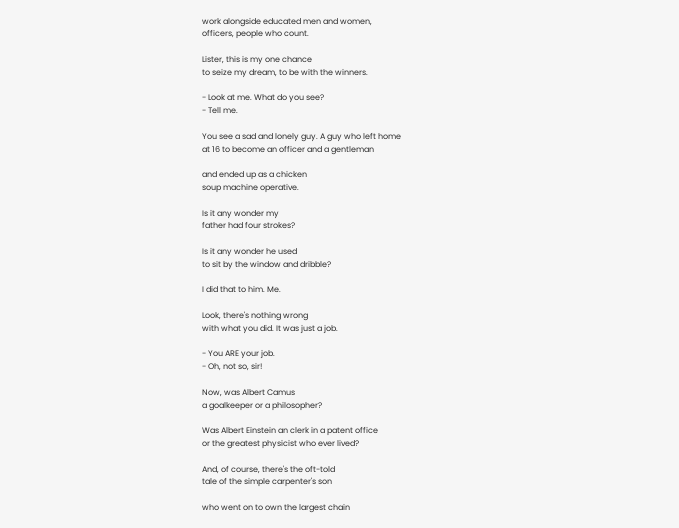work alongside educated men and women,
officers, people who count.

Lister, this is my one chance
to seize my dream, to be with the winners.

- Look at me. What do you see?
- Tell me.

You see a sad and lonely guy. A guy who left home
at 16 to become an officer and a gentleman

and ended up as a chicken
soup machine operative.

Is it any wonder my
father had four strokes?

Is it any wonder he used
to sit by the window and dribble?

I did that to him. Me.

Look, there's nothing wrong
with what you did. It was just a job.

- You ARE your job.
- Oh, not so, sir!

Now, was Albert Camus
a goalkeeper or a philosopher?

Was Albert Einstein an clerk in a patent office
or the greatest physicist who ever lived?

And, of course, there's the oft-told
tale of the simple carpenter's son

who went on to own the largest chain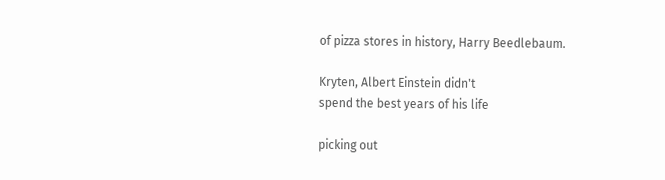of pizza stores in history, Harry Beedlebaum.

Kryten, Albert Einstein didn't
spend the best years of his life

picking out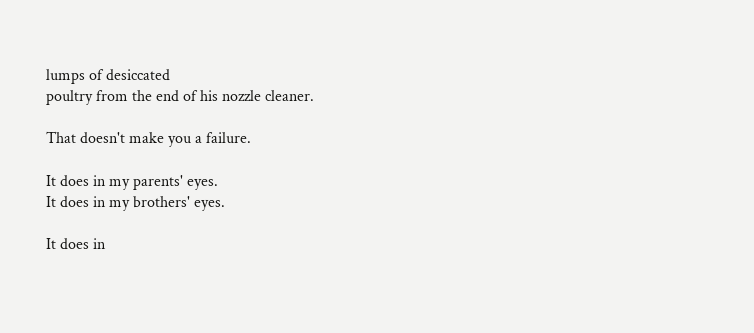lumps of desiccated
poultry from the end of his nozzle cleaner.

That doesn't make you a failure.

It does in my parents' eyes.
It does in my brothers' eyes.

It does in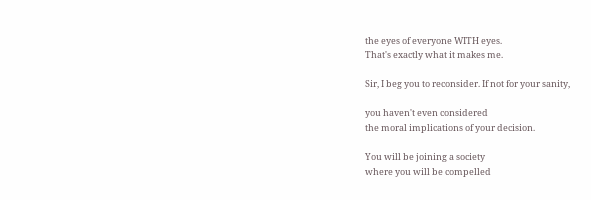the eyes of everyone WITH eyes.
That's exactly what it makes me.

Sir, I beg you to reconsider. If not for your sanity,

you haven't even considered
the moral implications of your decision.

You will be joining a society
where you will be compelled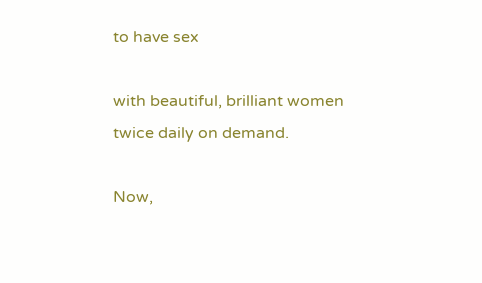to have sex

with beautiful, brilliant women
twice daily on demand.

Now,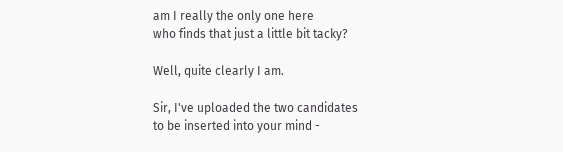am I really the only one here
who finds that just a little bit tacky?

Well, quite clearly I am.

Sir, I've uploaded the two candidates
to be inserted into your mind -